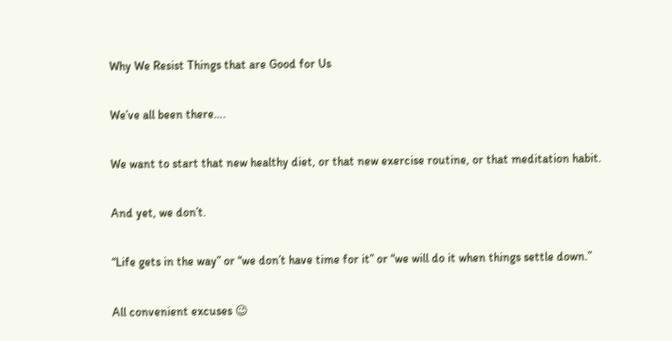Why We Resist Things that are Good for Us

We’ve all been there….

We want to start that new healthy diet, or that new exercise routine, or that meditation habit.

And yet, we don’t.

“Life gets in the way” or “we don’t have time for it” or “we will do it when things settle down.”

All convenient excuses 😉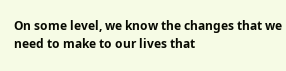On some level, we know the changes that we need to make to our lives that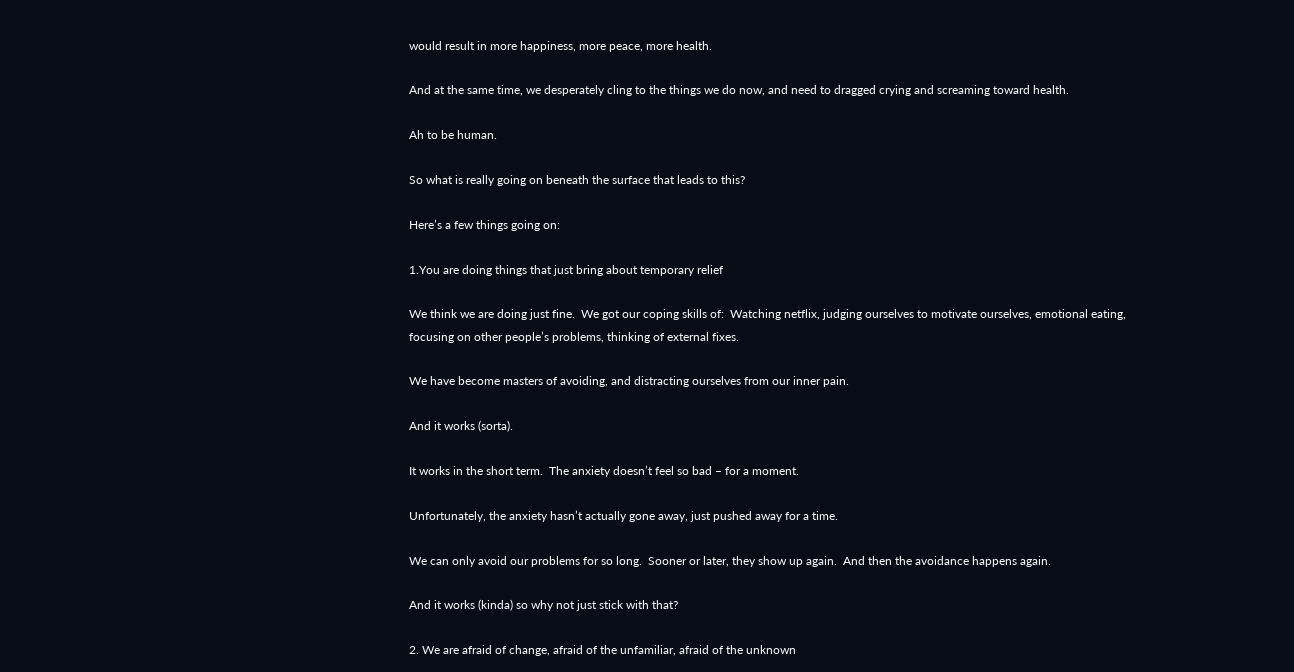would result in more happiness, more peace, more health.

And at the same time, we desperately cling to the things we do now, and need to dragged crying and screaming toward health.

Ah to be human.

So what is really going on beneath the surface that leads to this?

Here’s a few things going on:

1.You are doing things that just bring about temporary relief

We think we are doing just fine.  We got our coping skills of:  Watching netflix, judging ourselves to motivate ourselves, emotional eating, focusing on other people’s problems, thinking of external fixes.

We have become masters of avoiding, and distracting ourselves from our inner pain.

And it works (sorta).

It works in the short term.  The anxiety doesn’t feel so bad – for a moment.

Unfortunately, the anxiety hasn’t actually gone away, just pushed away for a time.

We can only avoid our problems for so long.  Sooner or later, they show up again.  And then the avoidance happens again.

And it works (kinda) so why not just stick with that?

2. We are afraid of change, afraid of the unfamiliar, afraid of the unknown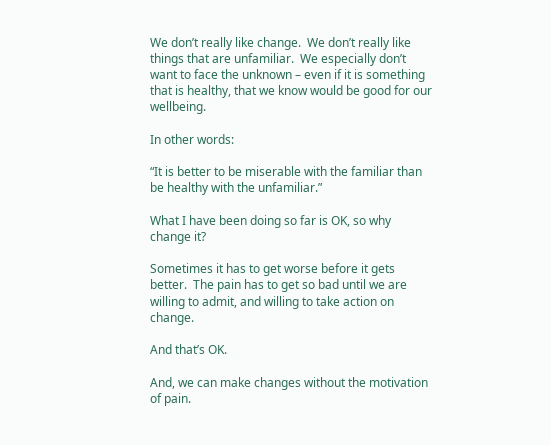We don’t really like change.  We don’t really like things that are unfamiliar.  We especially don’t want to face the unknown – even if it is something that is healthy, that we know would be good for our wellbeing.

In other words:

“It is better to be miserable with the familiar than be healthy with the unfamiliar.”

What I have been doing so far is OK, so why change it?

Sometimes it has to get worse before it gets better.  The pain has to get so bad until we are willing to admit, and willing to take action on change.

And that’s OK.

And, we can make changes without the motivation of pain.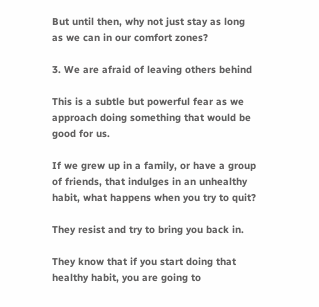But until then, why not just stay as long as we can in our comfort zones?

3. We are afraid of leaving others behind

This is a subtle but powerful fear as we approach doing something that would be good for us.

If we grew up in a family, or have a group of friends, that indulges in an unhealthy habit, what happens when you try to quit?

They resist and try to bring you back in.

They know that if you start doing that healthy habit, you are going to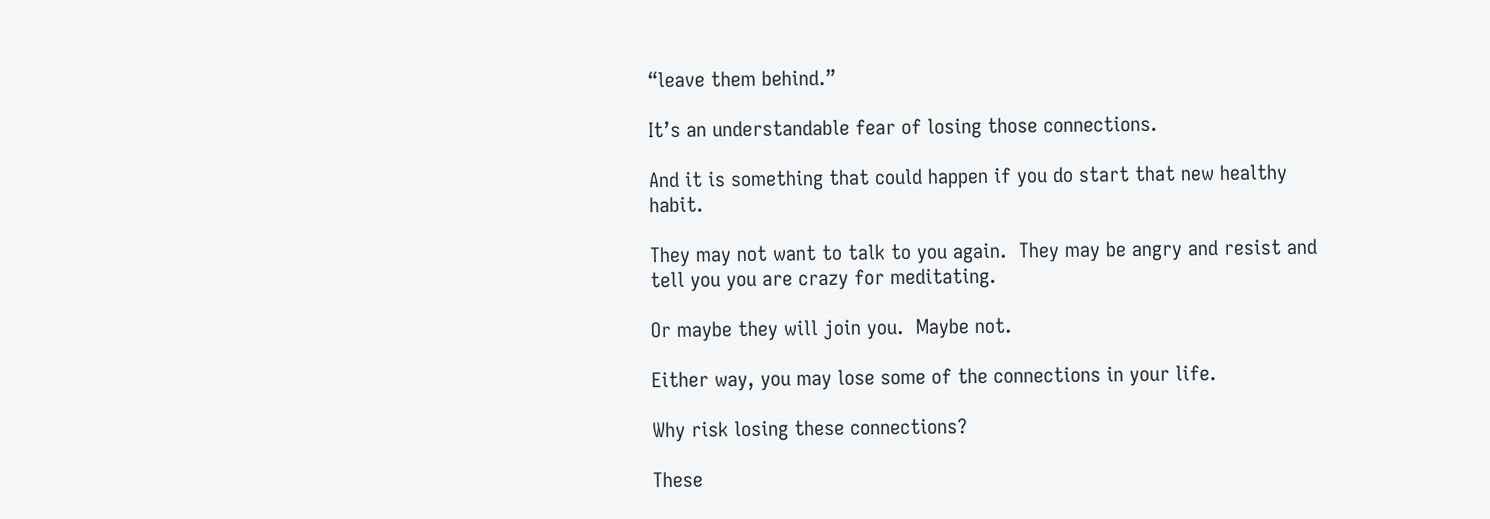“leave them behind.”

It’s an understandable fear of losing those connections.

And it is something that could happen if you do start that new healthy habit.

They may not want to talk to you again.  They may be angry and resist and tell you you are crazy for meditating.

Or maybe they will join you.  Maybe not.

Either way, you may lose some of the connections in your life.

Why risk losing these connections?

These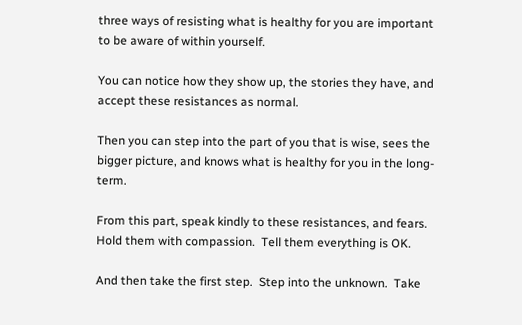three ways of resisting what is healthy for you are important to be aware of within yourself.

You can notice how they show up, the stories they have, and accept these resistances as normal.

Then you can step into the part of you that is wise, sees the bigger picture, and knows what is healthy for you in the long-term.

From this part, speak kindly to these resistances, and fears.  Hold them with compassion.  Tell them everything is OK.

And then take the first step.  Step into the unknown.  Take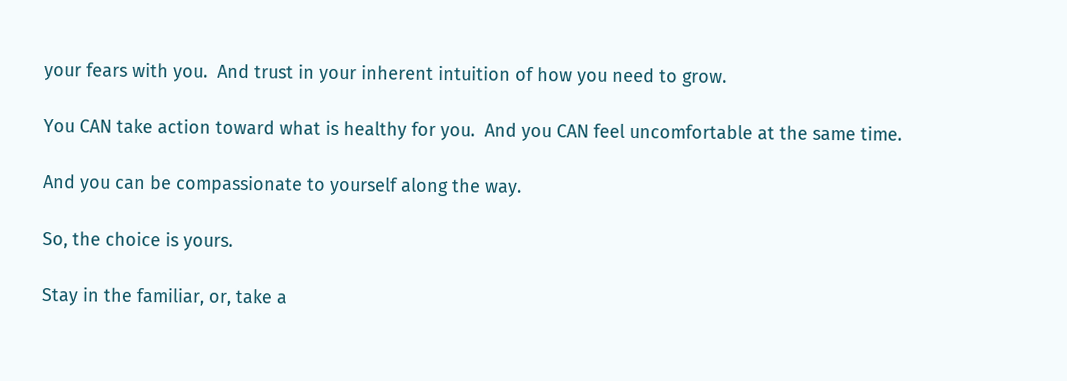your fears with you.  And trust in your inherent intuition of how you need to grow.

You CAN take action toward what is healthy for you.  And you CAN feel uncomfortable at the same time.

And you can be compassionate to yourself along the way.

So, the choice is yours.

Stay in the familiar, or, take a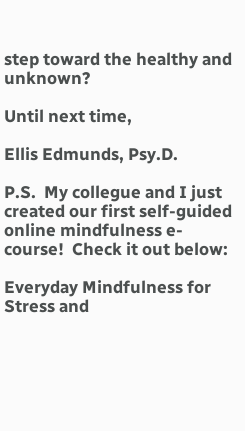step toward the healthy and unknown?

Until next time,

Ellis Edmunds, Psy.D.

P.S.  My collegue and I just created our first self-guided online mindfulness e-course!  Check it out below:

Everyday Mindfulness for Stress and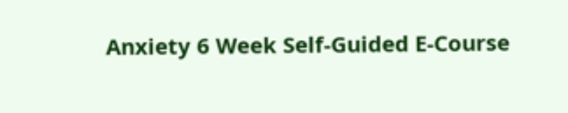Anxiety 6 Week Self-Guided E-Course